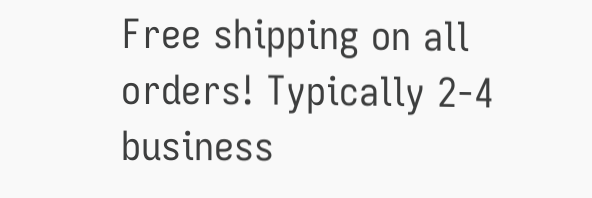Free shipping on all orders! Typically 2-4 business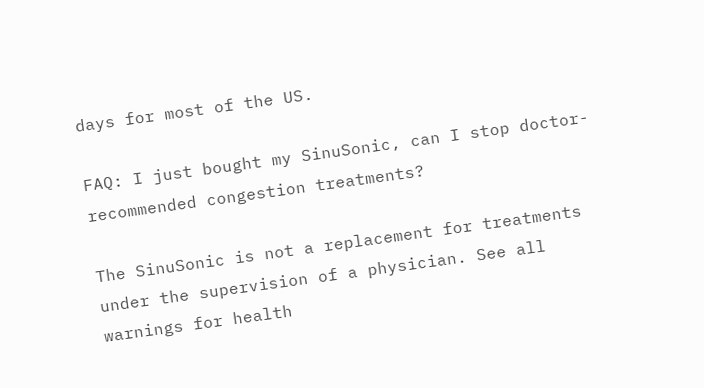days for most of the US.

FAQ: I just bought my SinuSonic, can I stop doctor-recommended congestion treatments?

The SinuSonic is not a replacement for treatments under the supervision of a physician. See all warnings for health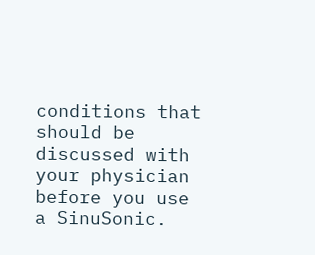conditions that should be discussed with your physician before you use a SinuSonic.